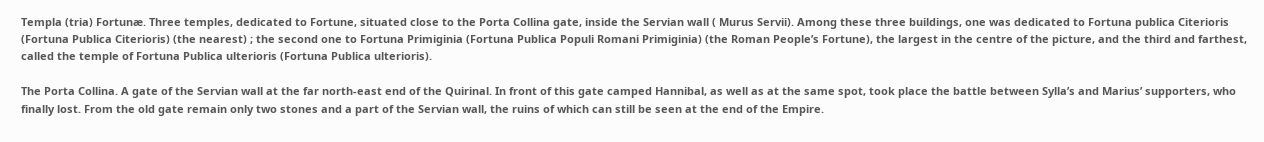Templa (tria) Fortunæ. Three temples, dedicated to Fortune, situated close to the Porta Collina gate, inside the Servian wall ( Murus Servii). Among these three buildings, one was dedicated to Fortuna publica Citerioris (Fortuna Publica Citerioris) (the nearest) ; the second one to Fortuna Primiginia (Fortuna Publica Populi Romani Primiginia) (the Roman People’s Fortune), the largest in the centre of the picture, and the third and farthest, called the temple of Fortuna Publica ulterioris (Fortuna Publica ulterioris).

The Porta Collina. A gate of the Servian wall at the far north-east end of the Quirinal. In front of this gate camped Hannibal, as well as at the same spot, took place the battle between Sylla’s and Marius’ supporters, who finally lost. From the old gate remain only two stones and a part of the Servian wall, the ruins of which can still be seen at the end of the Empire.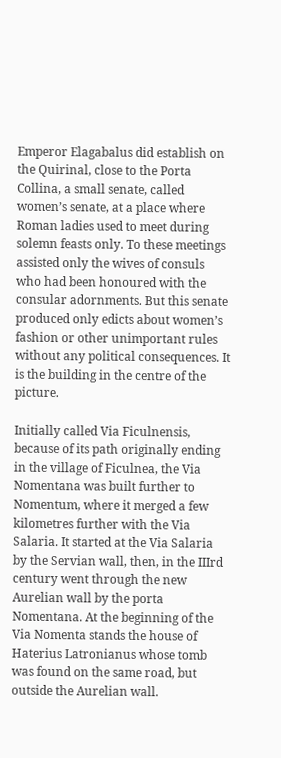Emperor Elagabalus did establish on the Quirinal, close to the Porta Collina, a small senate, called women’s senate, at a place where Roman ladies used to meet during solemn feasts only. To these meetings assisted only the wives of consuls who had been honoured with the consular adornments. But this senate produced only edicts about women’s fashion or other unimportant rules without any political consequences. It is the building in the centre of the picture.

Initially called Via Ficulnensis, because of its path originally ending in the village of Ficulnea, the Via Nomentana was built further to Nomentum, where it merged a few kilometres further with the Via Salaria. It started at the Via Salaria by the Servian wall, then, in the IIIrd century went through the new Aurelian wall by the porta Nomentana. At the beginning of the Via Nomenta stands the house of Haterius Latronianus whose tomb was found on the same road, but outside the Aurelian wall.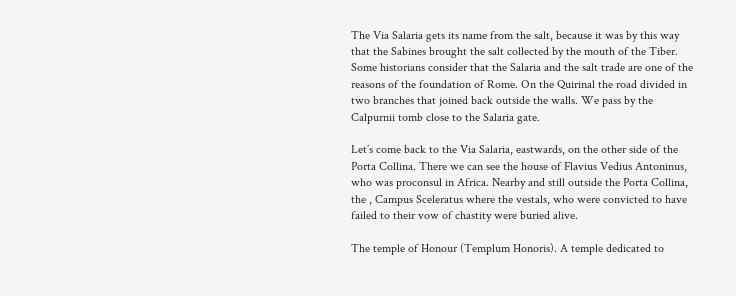The Via Salaria gets its name from the salt, because it was by this way that the Sabines brought the salt collected by the mouth of the Tiber. Some historians consider that the Salaria and the salt trade are one of the reasons of the foundation of Rome. On the Quirinal the road divided in two branches that joined back outside the walls. We pass by the Calpurnii tomb close to the Salaria gate.

Let’s come back to the Via Salaria, eastwards, on the other side of the Porta Collina. There we can see the house of Flavius Vedius Antoninus, who was proconsul in Africa. Nearby and still outside the Porta Collina, the , Campus Sceleratus where the vestals, who were convicted to have failed to their vow of chastity were buried alive.

The temple of Honour (Templum Honoris). A temple dedicated to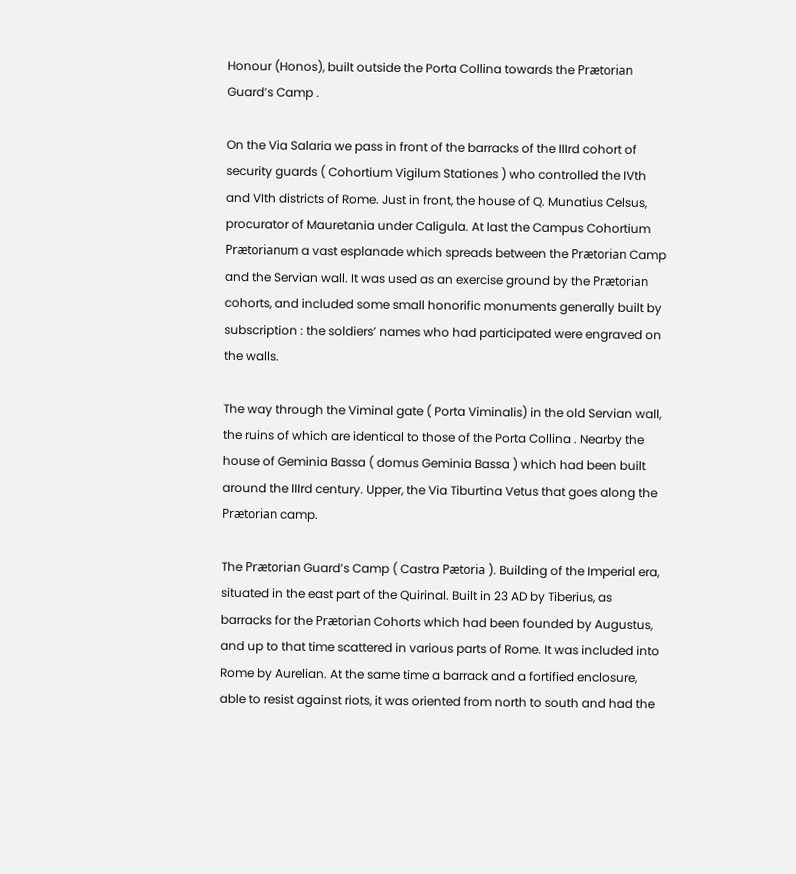Honour (Honos), built outside the Porta Collina towards the Prætorian Guard’s Camp .

On the Via Salaria we pass in front of the barracks of the IIIrd cohort of security guards ( Cohortium Vigilum Stationes ) who controlled the IVth and VIth districts of Rome. Just in front, the house of Q. Munatius Celsus, procurator of Mauretania under Caligula. At last the Campus Cohortium Prætorianum a vast esplanade which spreads between the Prætorian Camp and the Servian wall. It was used as an exercise ground by the Prætorian cohorts, and included some small honorific monuments generally built by subscription : the soldiers’ names who had participated were engraved on the walls.

The way through the Viminal gate ( Porta Viminalis) in the old Servian wall, the ruins of which are identical to those of the Porta Collina . Nearby the house of Geminia Bassa ( domus Geminia Bassa ) which had been built around the IIIrd century. Upper, the Via Tiburtina Vetus that goes along the Prætorian camp.

The Prætorian Guard’s Camp ( Castra Pætoria ). Building of the Imperial era, situated in the east part of the Quirinal. Built in 23 AD by Tiberius, as barracks for the Prætorian Cohorts which had been founded by Augustus, and up to that time scattered in various parts of Rome. It was included into Rome by Aurelian. At the same time a barrack and a fortified enclosure, able to resist against riots, it was oriented from north to south and had the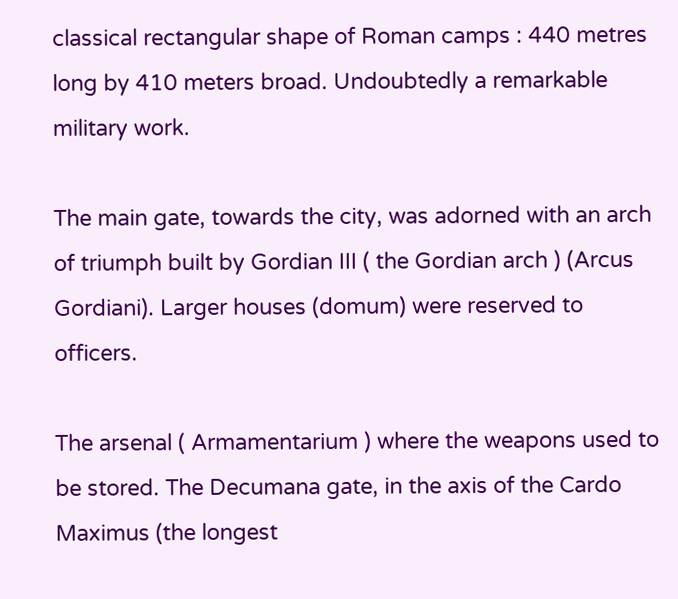classical rectangular shape of Roman camps : 440 metres long by 410 meters broad. Undoubtedly a remarkable military work.

The main gate, towards the city, was adorned with an arch of triumph built by Gordian III ( the Gordian arch ) (Arcus Gordiani). Larger houses (domum) were reserved to officers.

The arsenal ( Armamentarium ) where the weapons used to be stored. The Decumana gate, in the axis of the Cardo Maximus (the longest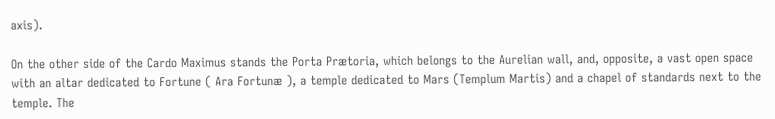axis).

On the other side of the Cardo Maximus stands the Porta Prætoria, which belongs to the Aurelian wall, and, opposite, a vast open space with an altar dedicated to Fortune ( Ara Fortunæ ), a temple dedicated to Mars (Templum Martis) and a chapel of standards next to the temple. The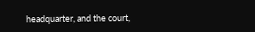headquarter, and the court,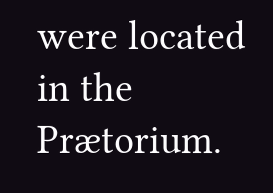were located in the Prætorium.